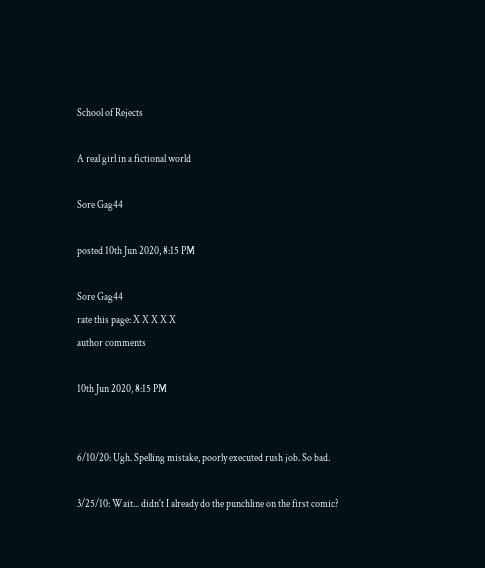School of Rejects

A real girl in a fictional world

Sore Gag44

posted 10th Jun 2020, 8:15 PM

Sore Gag44
rate this page: X X X X X
author comments

10th Jun 2020, 8:15 PM


6/10/20: Ugh. Spelling mistake, poorly executed rush job. So bad.

3/25/10: Wait... didn't I already do the punchline on the first comic?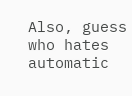Also, guess who hates automatic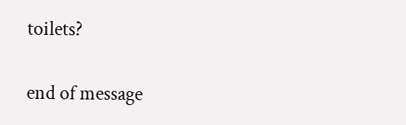toilets?

end of message